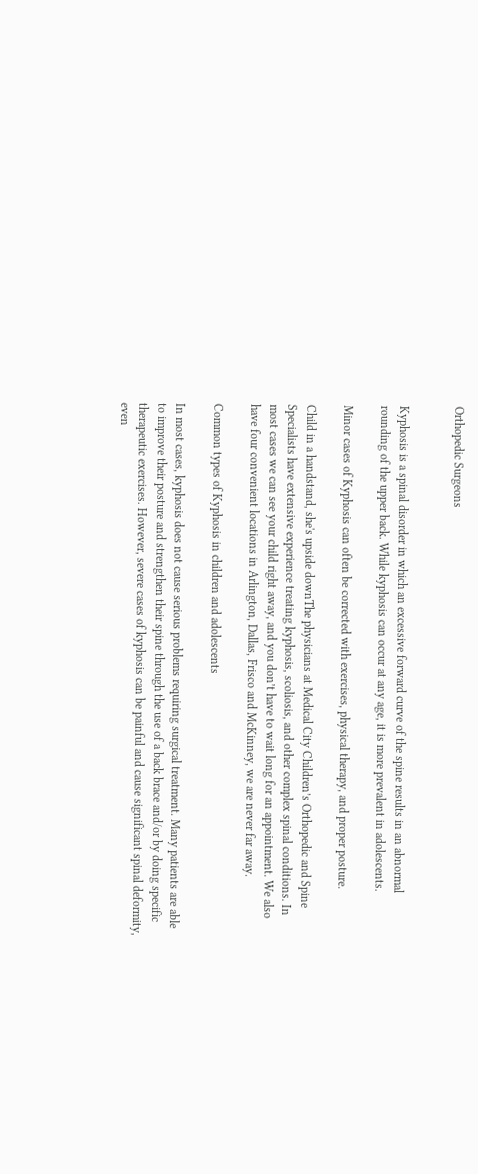Orthopedic Surgeons


Kyphosis is a spinal disorder in which an excessive forward curve of the spine results in an abnormal rounding of the upper back. While kyphosis can occur at any age, it is more prevalent in adolescents.

Minor cases of Kyphosis can often be corrected with exercises, physical therapy, and proper posture.

Child in a handstand, she's upside downThe physicians at Medical City Children’s Orthopedic and Spine Specialists have extensive experience treating kyphosis, scoliosis, and other complex spinal conditions. In most cases we can see your child right away, and you don’t have to wait long for an appointment. We also have four convenient locations in Arlington, Dallas, Frisco and McKinney, we are never far away.

Common types of Kyphosis in children and adolescents

In most cases, kyphosis does not cause serious problems requiring surgical treatment. Many patients are able to improve their posture and strengthen their spine through the use of a back brace and/or by doing specific therapeutic exercises. However, severe cases of kyphosis can be painful and cause significant spinal deformity, even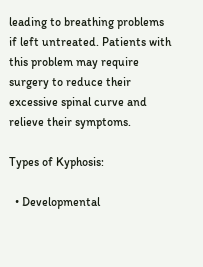leading to breathing problems if left untreated. Patients with this problem may require surgery to reduce their excessive spinal curve and relieve their symptoms.

Types of Kyphosis:

  • Developmental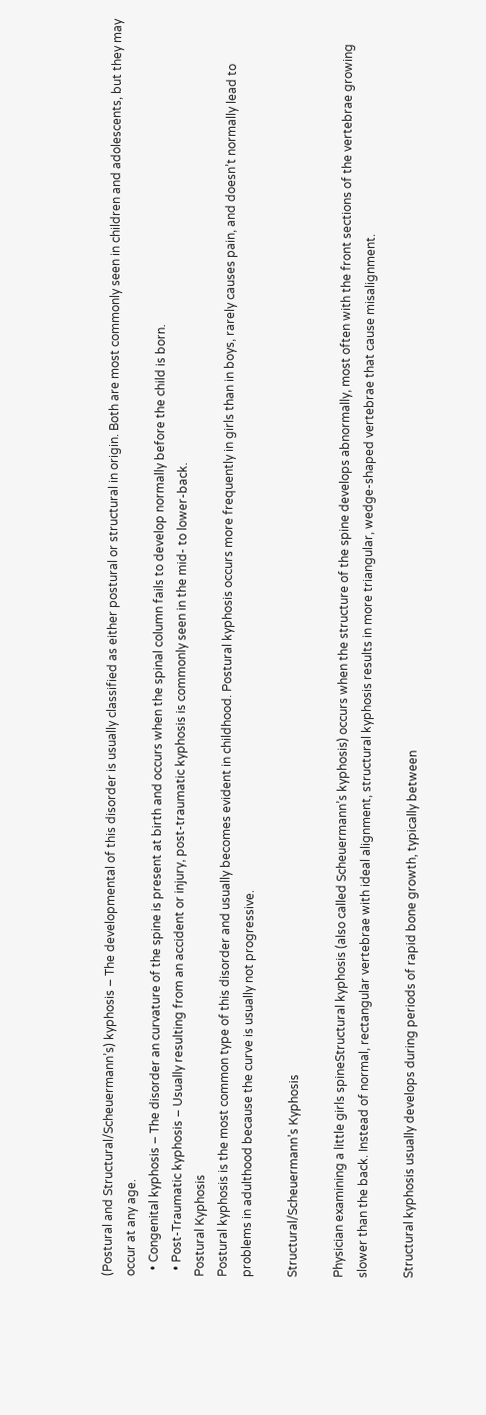(Postural and Structural/Scheuermann’s) kyphosis – The developmental of this disorder is usually classified as either postural or structural in origin. Both are most commonly seen in children and adolescents, but they may occur at any age.
  • Congenital kyphosis – The disorder an curvature of the spine is present at birth and occurs when the spinal column fails to develop normally before the child is born.
  • Post-Traumatic kyphosis – Usually resulting from an accident or injury, post-traumatic kyphosis is commonly seen in the mid- to lower-back.
Postural Kyphosis
Postural kyphosis is the most common type of this disorder and usually becomes evident in childhood. Postural kyphosis occurs more frequently in girls than in boys, rarely causes pain, and doesn’t normally lead to problems in adulthood because the curve is usually not progressive.

Structural/Scheuermann’s Kyphosis

Physician examining a little girls spineStructural kyphosis (also called Scheuermann’s kyphosis) occurs when the structure of the spine develops abnormally, most often with the front sections of the vertebrae growing slower than the back. Instead of normal, rectangular vertebrae with ideal alignment, structural kyphosis results in more triangular, wedge-shaped vertebrae that cause misalignment.

Structural kyphosis usually develops during periods of rapid bone growth, typically between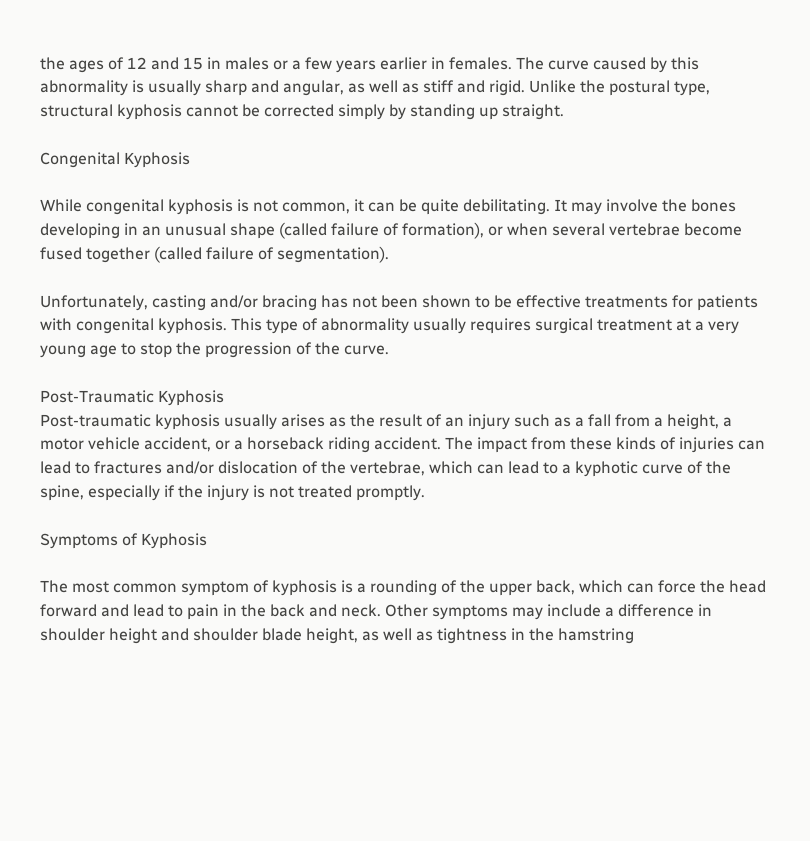the ages of 12 and 15 in males or a few years earlier in females. The curve caused by this abnormality is usually sharp and angular, as well as stiff and rigid. Unlike the postural type, structural kyphosis cannot be corrected simply by standing up straight.

Congenital Kyphosis

While congenital kyphosis is not common, it can be quite debilitating. It may involve the bones developing in an unusual shape (called failure of formation), or when several vertebrae become fused together (called failure of segmentation).

Unfortunately, casting and/or bracing has not been shown to be effective treatments for patients with congenital kyphosis. This type of abnormality usually requires surgical treatment at a very young age to stop the progression of the curve.

Post-Traumatic Kyphosis
Post-traumatic kyphosis usually arises as the result of an injury such as a fall from a height, a motor vehicle accident, or a horseback riding accident. The impact from these kinds of injuries can lead to fractures and/or dislocation of the vertebrae, which can lead to a kyphotic curve of the spine, especially if the injury is not treated promptly.

Symptoms of Kyphosis

The most common symptom of kyphosis is a rounding of the upper back, which can force the head forward and lead to pain in the back and neck. Other symptoms may include a difference in shoulder height and shoulder blade height, as well as tightness in the hamstring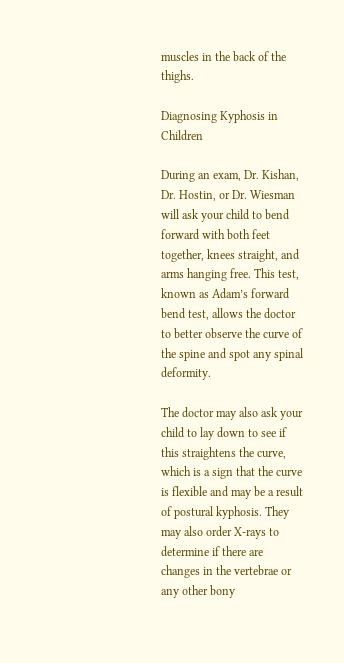muscles in the back of the thighs.

Diagnosing Kyphosis in Children

During an exam, Dr. Kishan, Dr. Hostin, or Dr. Wiesman will ask your child to bend forward with both feet together, knees straight, and arms hanging free. This test, known as Adam’s forward bend test, allows the doctor to better observe the curve of the spine and spot any spinal deformity.

The doctor may also ask your child to lay down to see if this straightens the curve, which is a sign that the curve is flexible and may be a result of postural kyphosis. They may also order X-rays to determine if there are changes in the vertebrae or any other bony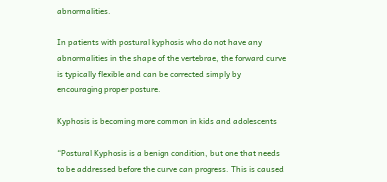abnormalities.

In patients with postural kyphosis who do not have any abnormalities in the shape of the vertebrae, the forward curve is typically flexible and can be corrected simply by encouraging proper posture.

Kyphosis is becoming more common in kids and adolescents

“Postural Kyphosis is a benign condition, but one that needs to be addressed before the curve can progress. This is caused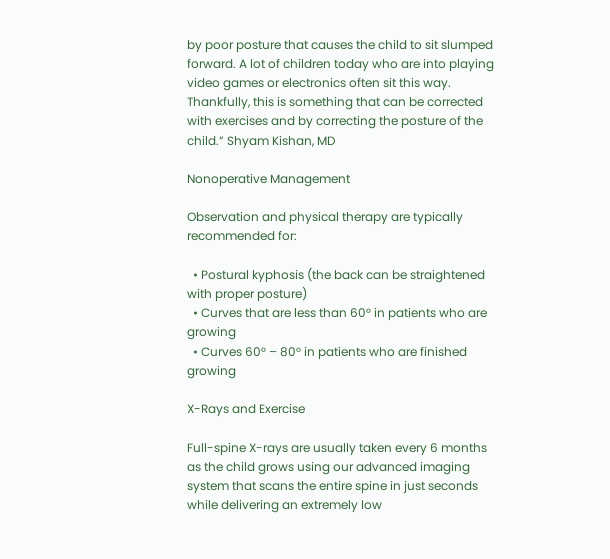by poor posture that causes the child to sit slumped forward. A lot of children today who are into playing video games or electronics often sit this way. Thankfully, this is something that can be corrected with exercises and by correcting the posture of the child.” Shyam Kishan, MD

Nonoperative Management

Observation and physical therapy are typically recommended for:

  • Postural kyphosis (the back can be straightened with proper posture)
  • Curves that are less than 60° in patients who are growing
  • Curves 60° – 80° in patients who are finished growing

X-Rays and Exercise

Full-spine X-rays are usually taken every 6 months as the child grows using our advanced imaging system that scans the entire spine in just seconds while delivering an extremely low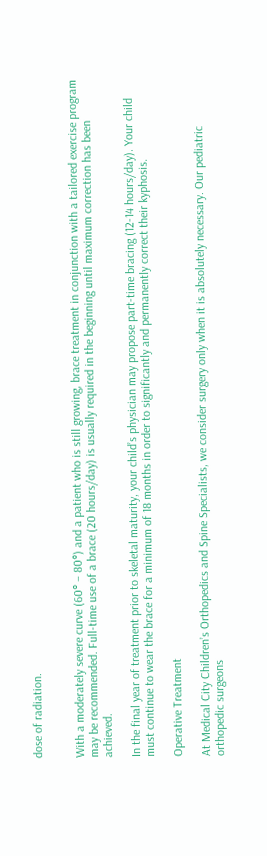dose of radiation.


With a moderately severe curve (60° – 80°) and a patient who is still growing, brace treatment in conjunction with a tailored exercise program may be recommended. Full-time use of a brace (20 hours/day) is usually required in the beginning until maximum correction has been achieved.

In the final year of treatment prior to skeletal maturity, your child’s physician may propose part-time bracing (12-14 hours/day). Your child must continue to wear the brace for a minimum of 18 months in order to significantly and permanently correct their kyphosis.

Operative Treatment

At Medical City Children’s Orthopedics and Spine Specialists, we consider surgery only when it is absolutely necessary. Our pediatric orthopedic surgeons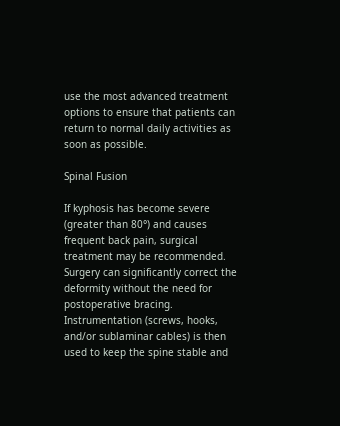use the most advanced treatment options to ensure that patients can return to normal daily activities as soon as possible.

Spinal Fusion

If kyphosis has become severe (greater than 80°) and causes frequent back pain, surgical treatment may be recommended. Surgery can significantly correct the deformity without the need for postoperative bracing. Instrumentation (screws, hooks, and/or sublaminar cables) is then used to keep the spine stable and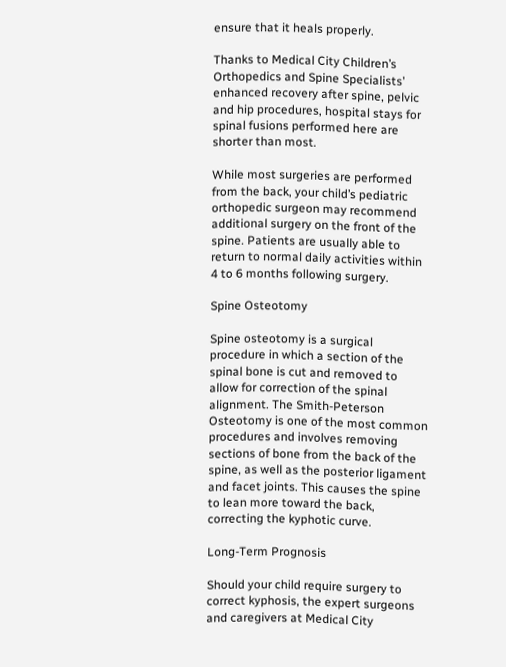ensure that it heals properly.

Thanks to Medical City Children’s Orthopedics and Spine Specialists’ enhanced recovery after spine, pelvic and hip procedures, hospital stays for spinal fusions performed here are shorter than most.

While most surgeries are performed from the back, your child’s pediatric orthopedic surgeon may recommend additional surgery on the front of the spine. Patients are usually able to return to normal daily activities within 4 to 6 months following surgery.

Spine Osteotomy

Spine osteotomy is a surgical procedure in which a section of the spinal bone is cut and removed to allow for correction of the spinal alignment. The Smith-Peterson Osteotomy is one of the most common procedures and involves removing sections of bone from the back of the spine, as well as the posterior ligament and facet joints. This causes the spine to lean more toward the back, correcting the kyphotic curve.

Long-Term Prognosis

Should your child require surgery to correct kyphosis, the expert surgeons and caregivers at Medical City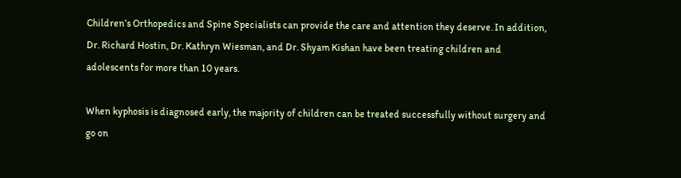Children’s Orthopedics and Spine Specialists can provide the care and attention they deserve. In addition, Dr. Richard Hostin, Dr. Kathryn Wiesman, and Dr. Shyam Kishan have been treating children and adolescents for more than 10 years.

When kyphosis is diagnosed early, the majority of children can be treated successfully without surgery and go on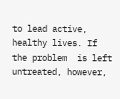to lead active, healthy lives. If the problem  is left untreated, however,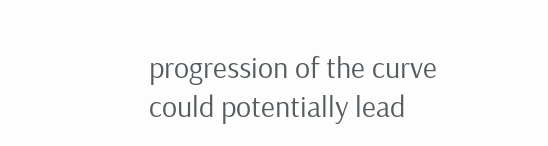progression of the curve could potentially lead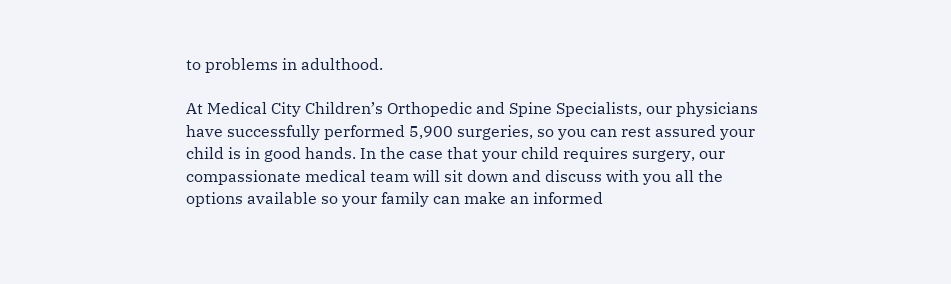to problems in adulthood.

At Medical City Children’s Orthopedic and Spine Specialists, our physicians have successfully performed 5,900 surgeries, so you can rest assured your child is in good hands. In the case that your child requires surgery, our compassionate medical team will sit down and discuss with you all the options available so your family can make an informed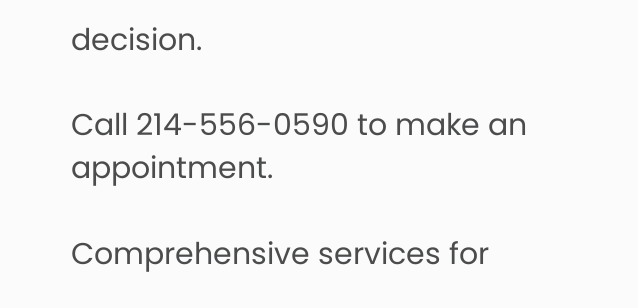decision.

Call 214-556-0590 to make an appointment.

Comprehensive services for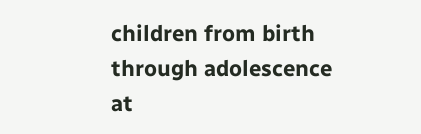children from birth through adolescence at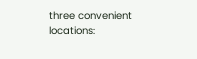three convenient locations: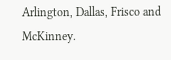Arlington, Dallas, Frisco and McKinney.